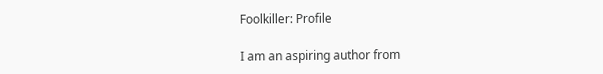Foolkiller: Profile

I am an aspiring author from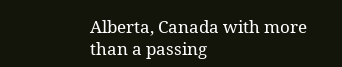Alberta, Canada with more than a passing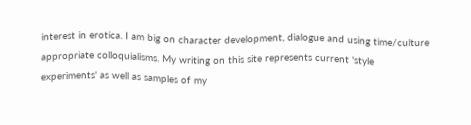interest in erotica. I am big on character development, dialogue and using time/culture appropriate colloquialisms. My writing on this site represents current 'style experiments' as well as samples of my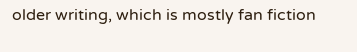older writing, which is mostly fan fiction